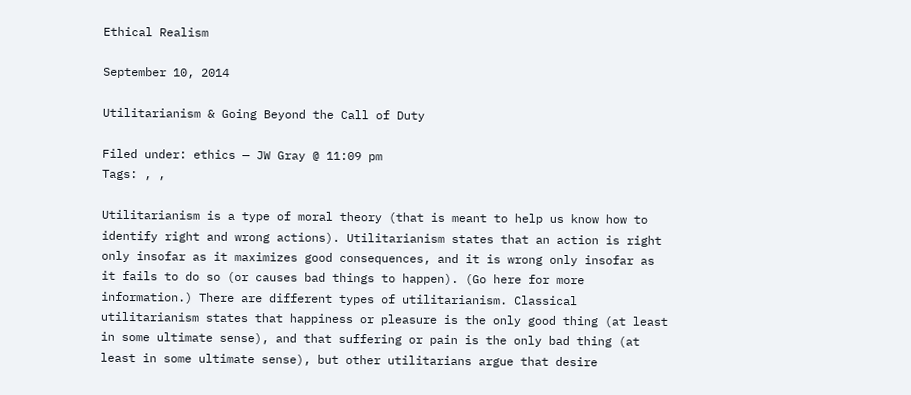Ethical Realism

September 10, 2014

Utilitarianism & Going Beyond the Call of Duty

Filed under: ethics — JW Gray @ 11:09 pm
Tags: , ,

Utilitarianism is a type of moral theory (that is meant to help us know how to identify right and wrong actions). Utilitarianism states that an action is right only insofar as it maximizes good consequences, and it is wrong only insofar as it fails to do so (or causes bad things to happen). (Go here for more information.) There are different types of utilitarianism. Classical utilitarianism states that happiness or pleasure is the only good thing (at least in some ultimate sense), and that suffering or pain is the only bad thing (at least in some ultimate sense), but other utilitarians argue that desire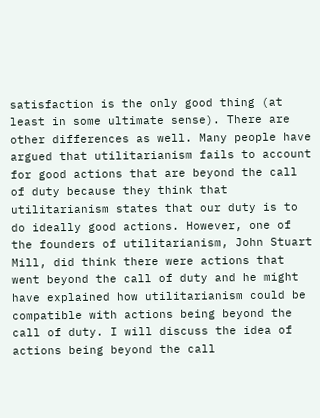satisfaction is the only good thing (at least in some ultimate sense). There are other differences as well. Many people have argued that utilitarianism fails to account for good actions that are beyond the call of duty because they think that utilitarianism states that our duty is to do ideally good actions. However, one of the founders of utilitarianism, John Stuart Mill, did think there were actions that went beyond the call of duty and he might have explained how utilitarianism could be compatible with actions being beyond the call of duty. I will discuss the idea of actions being beyond the call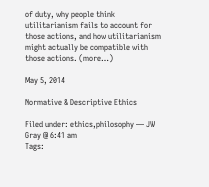of duty, why people think utilitarianism fails to account for those actions, and how utilitarianism might actually be compatible with those actions. (more…)

May 5, 2014

Normative & Descriptive Ethics

Filed under: ethics,philosophy — JW Gray @ 6:41 am
Tags: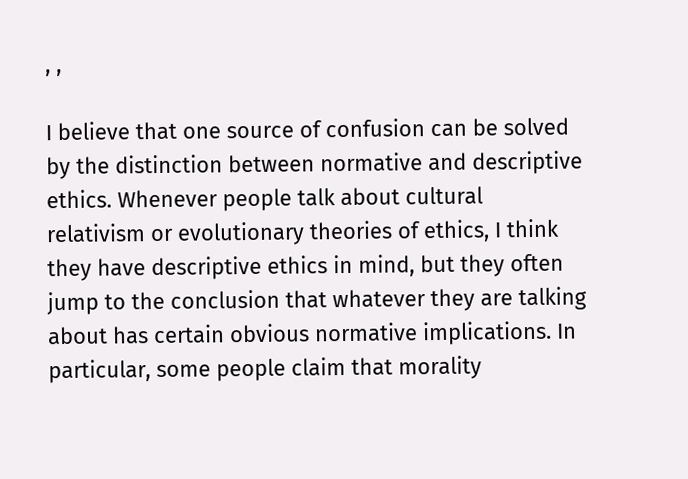, ,

I believe that one source of confusion can be solved by the distinction between normative and descriptive ethics. Whenever people talk about cultural relativism or evolutionary theories of ethics, I think they have descriptive ethics in mind, but they often jump to the conclusion that whatever they are talking about has certain obvious normative implications. In particular, some people claim that morality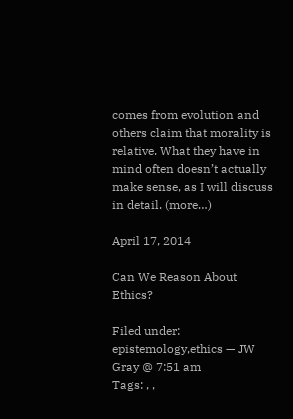comes from evolution and others claim that morality is relative. What they have in mind often doesn’t actually make sense, as I will discuss in detail. (more…)

April 17, 2014

Can We Reason About Ethics?

Filed under: epistemology,ethics — JW Gray @ 7:51 am
Tags: , ,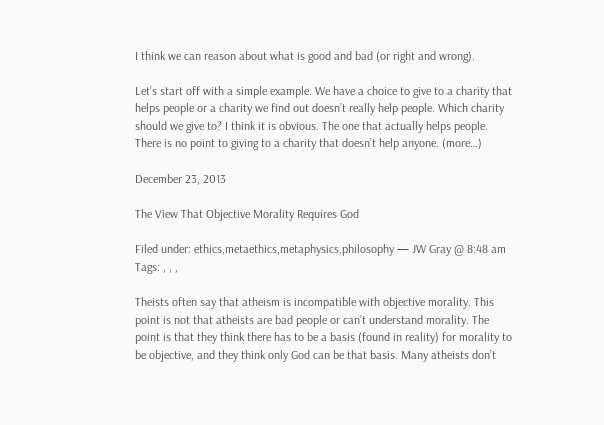I think we can reason about what is good and bad (or right and wrong).

Let’s start off with a simple example. We have a choice to give to a charity that helps people or a charity we find out doesn’t really help people. Which charity should we give to? I think it is obvious. The one that actually helps people. There is no point to giving to a charity that doesn’t help anyone. (more…)

December 23, 2013

The View That Objective Morality Requires God

Filed under: ethics,metaethics,metaphysics,philosophy — JW Gray @ 8:48 am
Tags: , , ,

Theists often say that atheism is incompatible with objective morality. This point is not that atheists are bad people or can’t understand morality. The point is that they think there has to be a basis (found in reality) for morality to be objective, and they think only God can be that basis. Many atheists don’t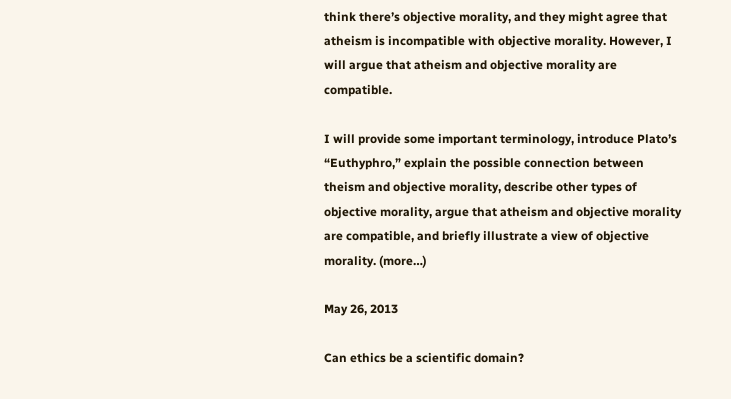think there’s objective morality, and they might agree that atheism is incompatible with objective morality. However, I will argue that atheism and objective morality are compatible.

I will provide some important terminology, introduce Plato’s “Euthyphro,” explain the possible connection between theism and objective morality, describe other types of objective morality, argue that atheism and objective morality are compatible, and briefly illustrate a view of objective morality. (more…)

May 26, 2013

Can ethics be a scientific domain?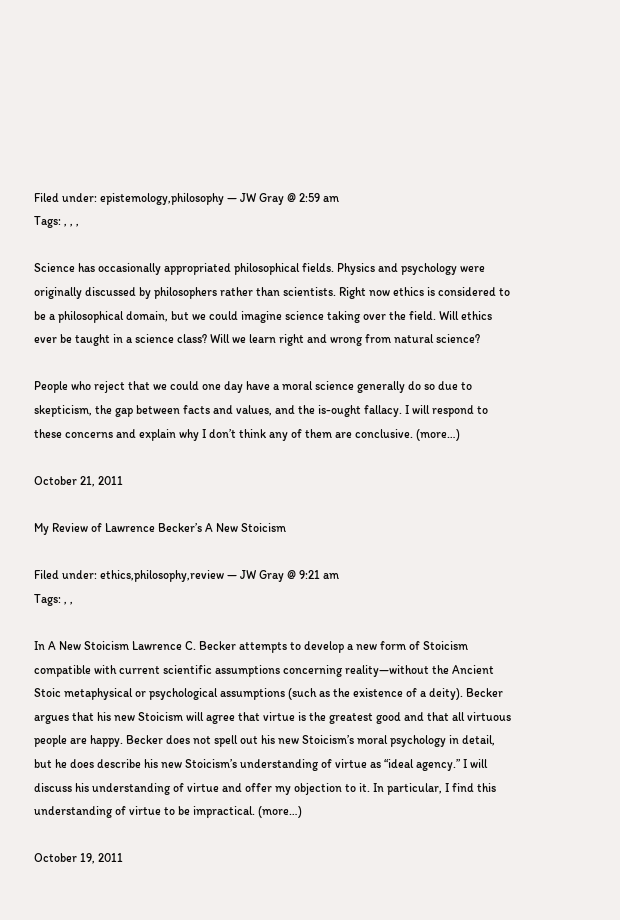Filed under: epistemology,philosophy — JW Gray @ 2:59 am
Tags: , , ,

Science has occasionally appropriated philosophical fields. Physics and psychology were originally discussed by philosophers rather than scientists. Right now ethics is considered to be a philosophical domain, but we could imagine science taking over the field. Will ethics ever be taught in a science class? Will we learn right and wrong from natural science?

People who reject that we could one day have a moral science generally do so due to skepticism, the gap between facts and values, and the is-ought fallacy. I will respond to these concerns and explain why I don’t think any of them are conclusive. (more…)

October 21, 2011

My Review of Lawrence Becker’s A New Stoicism

Filed under: ethics,philosophy,review — JW Gray @ 9:21 am
Tags: , ,

In A New Stoicism Lawrence C. Becker attempts to develop a new form of Stoicism compatible with current scientific assumptions concerning reality—without the Ancient Stoic metaphysical or psychological assumptions (such as the existence of a deity). Becker argues that his new Stoicism will agree that virtue is the greatest good and that all virtuous people are happy. Becker does not spell out his new Stoicism’s moral psychology in detail, but he does describe his new Stoicism’s understanding of virtue as “ideal agency.” I will discuss his understanding of virtue and offer my objection to it. In particular, I find this understanding of virtue to be impractical. (more…)

October 19, 2011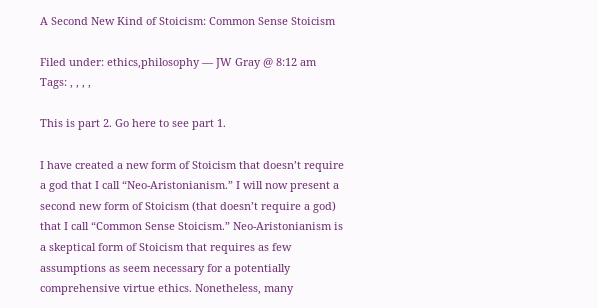A Second New Kind of Stoicism: Common Sense Stoicism

Filed under: ethics,philosophy — JW Gray @ 8:12 am
Tags: , , , ,

This is part 2. Go here to see part 1.

I have created a new form of Stoicism that doesn’t require a god that I call “Neo-Aristonianism.” I will now present a second new form of Stoicism (that doesn’t require a god) that I call “Common Sense Stoicism.” Neo-Aristonianism is a skeptical form of Stoicism that requires as few assumptions as seem necessary for a potentially comprehensive virtue ethics. Nonetheless, many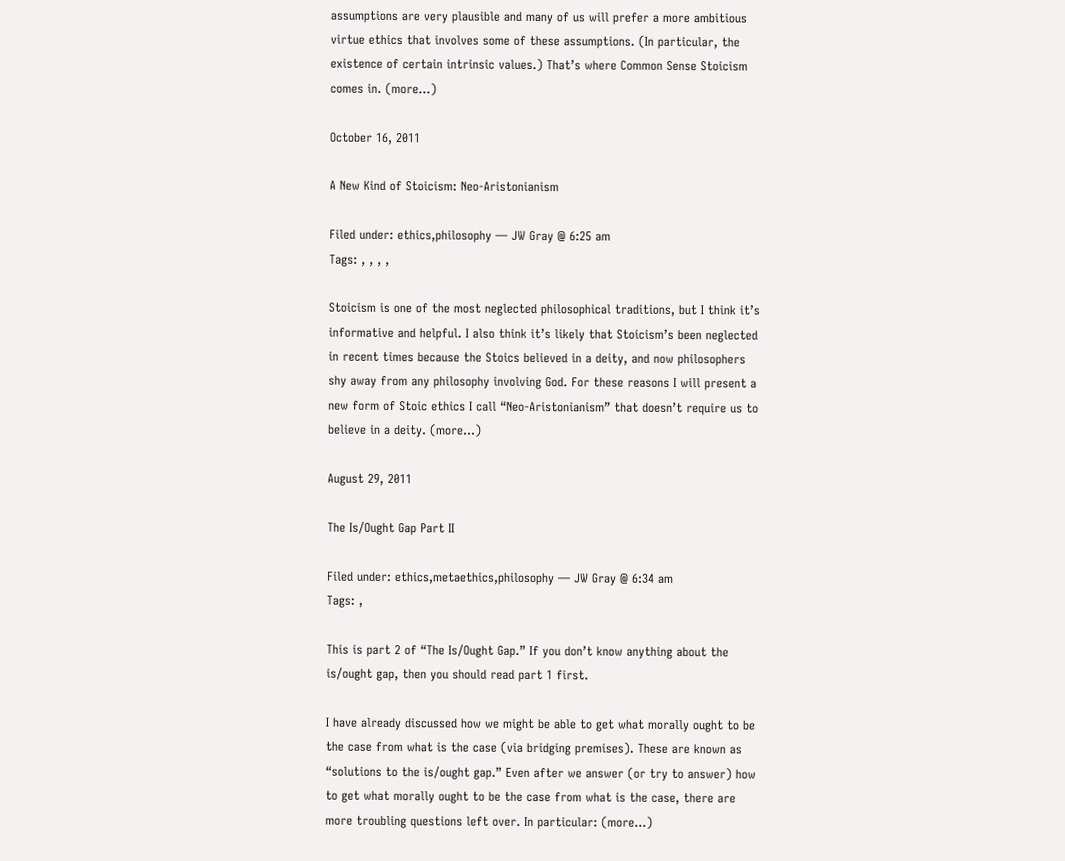assumptions are very plausible and many of us will prefer a more ambitious virtue ethics that involves some of these assumptions. (In particular, the existence of certain intrinsic values.) That’s where Common Sense Stoicism comes in. (more…)

October 16, 2011

A New Kind of Stoicism: Neo-Aristonianism

Filed under: ethics,philosophy — JW Gray @ 6:25 am
Tags: , , , ,

Stoicism is one of the most neglected philosophical traditions, but I think it’s informative and helpful. I also think it’s likely that Stoicism’s been neglected in recent times because the Stoics believed in a deity, and now philosophers shy away from any philosophy involving God. For these reasons I will present a new form of Stoic ethics I call “Neo-Aristonianism” that doesn’t require us to believe in a deity. (more…)

August 29, 2011

The Is/Ought Gap Part II

Filed under: ethics,metaethics,philosophy — JW Gray @ 6:34 am
Tags: ,

This is part 2 of “The Is/Ought Gap.” If you don’t know anything about the is/ought gap, then you should read part 1 first.

I have already discussed how we might be able to get what morally ought to be the case from what is the case (via bridging premises). These are known as “solutions to the is/ought gap.” Even after we answer (or try to answer) how to get what morally ought to be the case from what is the case, there are more troubling questions left over. In particular: (more…)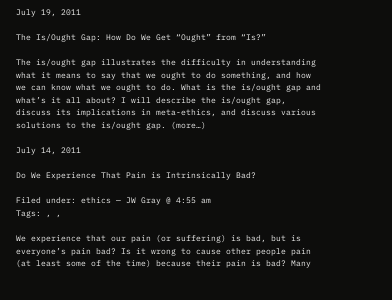July 19, 2011

The Is/Ought Gap: How Do We Get “Ought” from “Is?”

The is/ought gap illustrates the difficulty in understanding what it means to say that we ought to do something, and how we can know what we ought to do. What is the is/ought gap and what’s it all about? I will describe the is/ought gap, discuss its implications in meta-ethics, and discuss various solutions to the is/ought gap. (more…)

July 14, 2011

Do We Experience That Pain is Intrinsically Bad?

Filed under: ethics — JW Gray @ 4:55 am
Tags: , ,

We experience that our pain (or suffering) is bad, but is everyone’s pain bad? Is it wrong to cause other people pain (at least some of the time) because their pain is bad? Many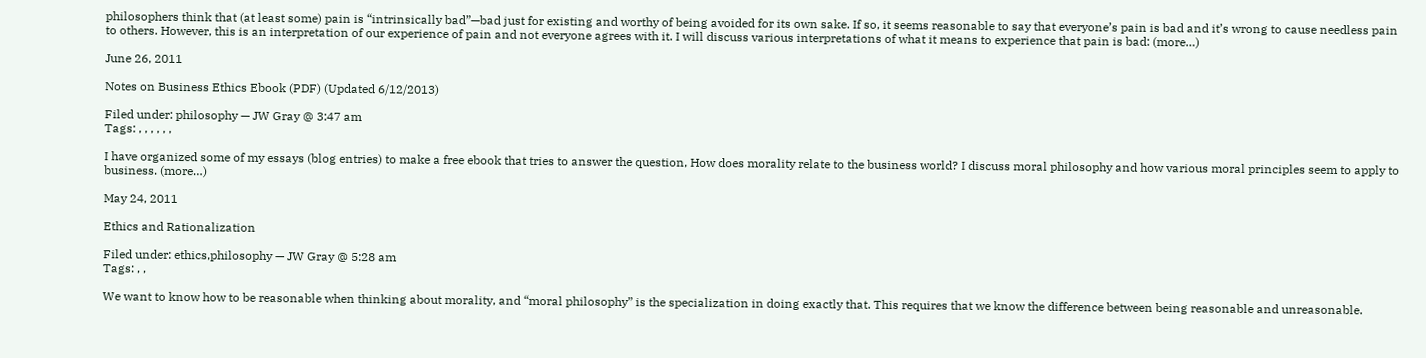philosophers think that (at least some) pain is “intrinsically bad”—bad just for existing and worthy of being avoided for its own sake. If so, it seems reasonable to say that everyone’s pain is bad and it’s wrong to cause needless pain to others. However, this is an interpretation of our experience of pain and not everyone agrees with it. I will discuss various interpretations of what it means to experience that pain is bad: (more…)

June 26, 2011

Notes on Business Ethics Ebook (PDF) (Updated 6/12/2013)

Filed under: philosophy — JW Gray @ 3:47 am
Tags: , , , , , ,

I have organized some of my essays (blog entries) to make a free ebook that tries to answer the question, How does morality relate to the business world? I discuss moral philosophy and how various moral principles seem to apply to business. (more…)

May 24, 2011

Ethics and Rationalization

Filed under: ethics,philosophy — JW Gray @ 5:28 am
Tags: , ,

We want to know how to be reasonable when thinking about morality, and “moral philosophy” is the specialization in doing exactly that. This requires that we know the difference between being reasonable and unreasonable.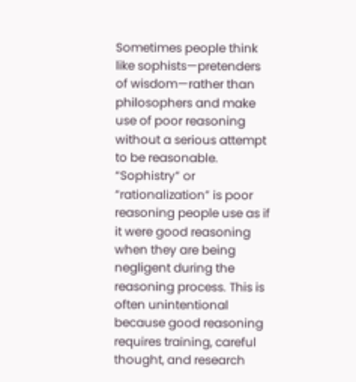Sometimes people think like sophists—pretenders of wisdom—rather than philosophers and make use of poor reasoning without a serious attempt to be reasonable. “Sophistry” or “rationalization” is poor reasoning people use as if it were good reasoning when they are being negligent during the reasoning process. This is often unintentional because good reasoning requires training, careful thought, and research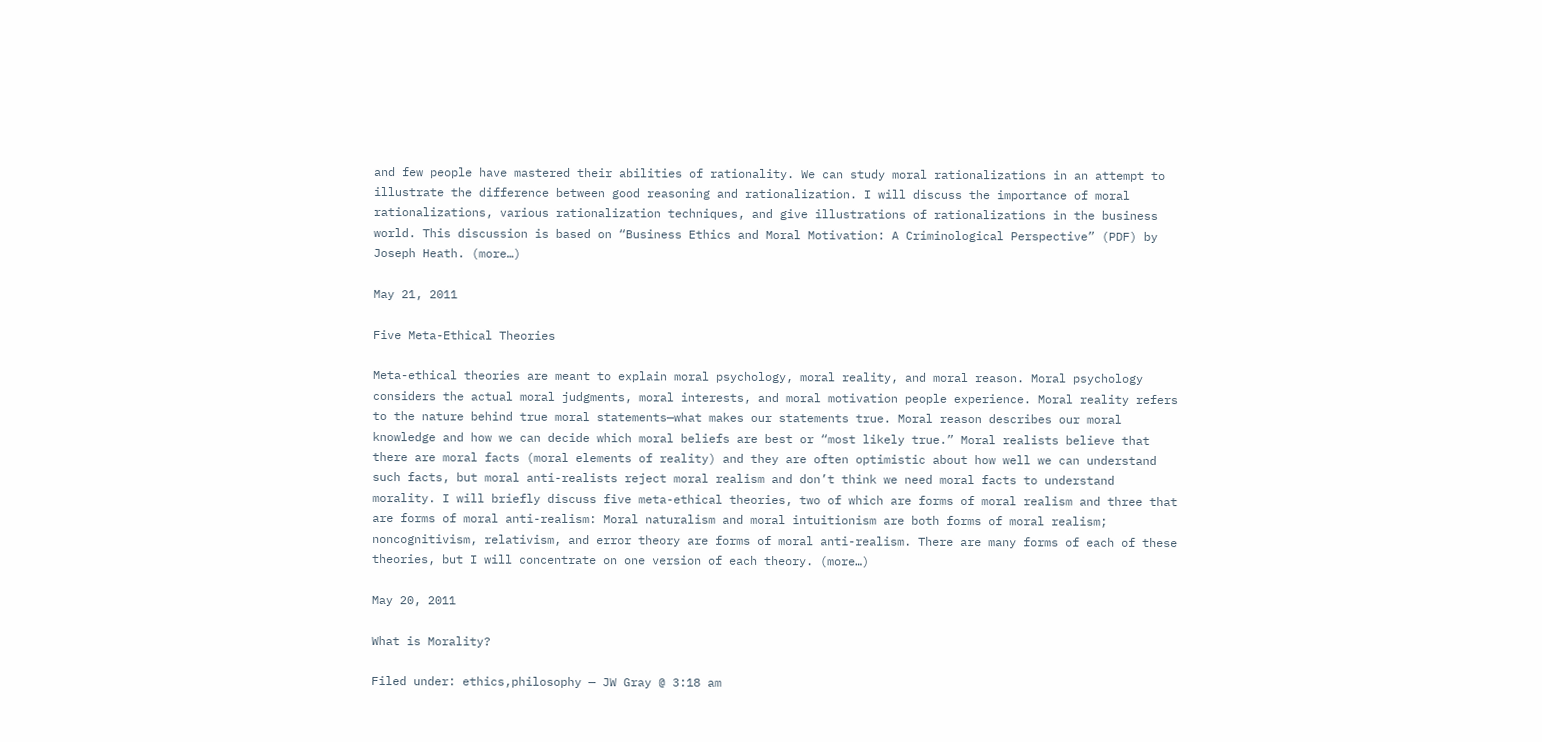and few people have mastered their abilities of rationality. We can study moral rationalizations in an attempt to illustrate the difference between good reasoning and rationalization. I will discuss the importance of moral rationalizations, various rationalization techniques, and give illustrations of rationalizations in the business world. This discussion is based on “Business Ethics and Moral Motivation: A Criminological Perspective” (PDF) by Joseph Heath. (more…)

May 21, 2011

Five Meta-Ethical Theories

Meta-ethical theories are meant to explain moral psychology, moral reality, and moral reason. Moral psychology considers the actual moral judgments, moral interests, and moral motivation people experience. Moral reality refers to the nature behind true moral statements—what makes our statements true. Moral reason describes our moral knowledge and how we can decide which moral beliefs are best or “most likely true.” Moral realists believe that there are moral facts (moral elements of reality) and they are often optimistic about how well we can understand such facts, but moral anti-realists reject moral realism and don’t think we need moral facts to understand morality. I will briefly discuss five meta-ethical theories, two of which are forms of moral realism and three that are forms of moral anti-realism: Moral naturalism and moral intuitionism are both forms of moral realism; noncognitivism, relativism, and error theory are forms of moral anti-realism. There are many forms of each of these theories, but I will concentrate on one version of each theory. (more…)

May 20, 2011

What is Morality?

Filed under: ethics,philosophy — JW Gray @ 3:18 am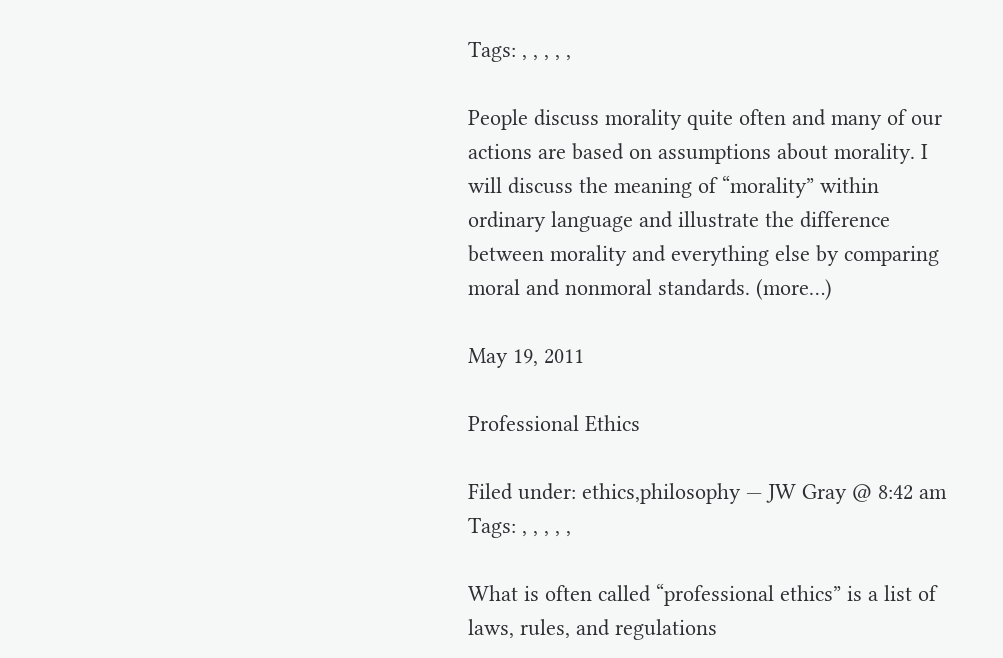Tags: , , , , ,

People discuss morality quite often and many of our actions are based on assumptions about morality. I will discuss the meaning of “morality” within ordinary language and illustrate the difference between morality and everything else by comparing moral and nonmoral standards. (more…)

May 19, 2011

Professional Ethics

Filed under: ethics,philosophy — JW Gray @ 8:42 am
Tags: , , , , ,

What is often called “professional ethics” is a list of laws, rules, and regulations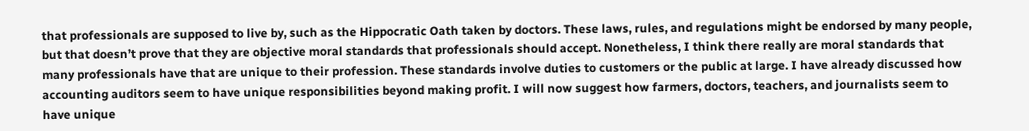that professionals are supposed to live by, such as the Hippocratic Oath taken by doctors. These laws, rules, and regulations might be endorsed by many people, but that doesn’t prove that they are objective moral standards that professionals should accept. Nonetheless, I think there really are moral standards that many professionals have that are unique to their profession. These standards involve duties to customers or the public at large. I have already discussed how accounting auditors seem to have unique responsibilities beyond making profit. I will now suggest how farmers, doctors, teachers, and journalists seem to have unique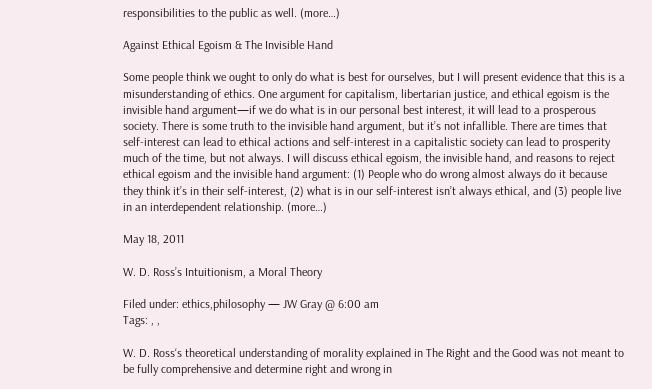responsibilities to the public as well. (more…)

Against Ethical Egoism & The Invisible Hand

Some people think we ought to only do what is best for ourselves, but I will present evidence that this is a misunderstanding of ethics. One argument for capitalism, libertarian justice, and ethical egoism is the invisible hand argument—if we do what is in our personal best interest, it will lead to a prosperous society. There is some truth to the invisible hand argument, but it’s not infallible. There are times that self-interest can lead to ethical actions and self-interest in a capitalistic society can lead to prosperity much of the time, but not always. I will discuss ethical egoism, the invisible hand, and reasons to reject ethical egoism and the invisible hand argument: (1) People who do wrong almost always do it because they think it’s in their self-interest, (2) what is in our self-interest isn’t always ethical, and (3) people live in an interdependent relationship. (more…)

May 18, 2011

W. D. Ross’s Intuitionism, a Moral Theory

Filed under: ethics,philosophy — JW Gray @ 6:00 am
Tags: , ,

W. D. Ross‘s theoretical understanding of morality explained in The Right and the Good was not meant to be fully comprehensive and determine right and wrong in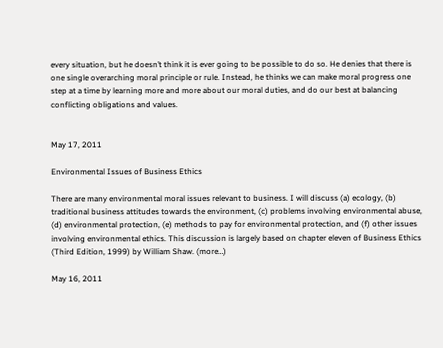every situation, but he doesn’t think it is ever going to be possible to do so. He denies that there is one single overarching moral principle or rule. Instead, he thinks we can make moral progress one step at a time by learning more and more about our moral duties, and do our best at balancing conflicting obligations and values.


May 17, 2011

Environmental Issues of Business Ethics

There are many environmental moral issues relevant to business. I will discuss (a) ecology, (b) traditional business attitudes towards the environment, (c) problems involving environmental abuse, (d) environmental protection, (e) methods to pay for environmental protection, and (f) other issues involving environmental ethics. This discussion is largely based on chapter eleven of Business Ethics (Third Edition, 1999) by William Shaw. (more…)

May 16, 2011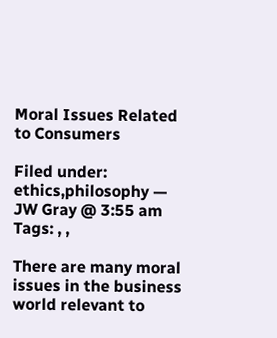Moral Issues Related to Consumers

Filed under: ethics,philosophy — JW Gray @ 3:55 am
Tags: , ,

There are many moral issues in the business world relevant to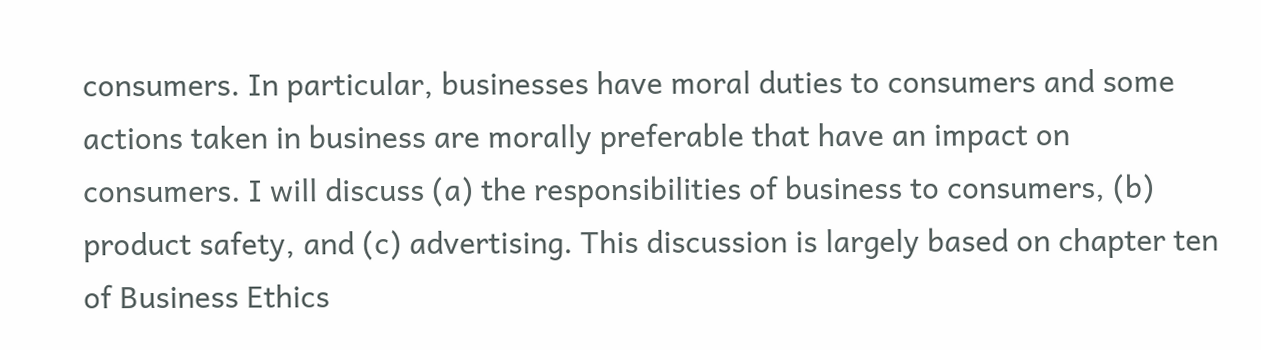consumers. In particular, businesses have moral duties to consumers and some actions taken in business are morally preferable that have an impact on consumers. I will discuss (a) the responsibilities of business to consumers, (b) product safety, and (c) advertising. This discussion is largely based on chapter ten of Business Ethics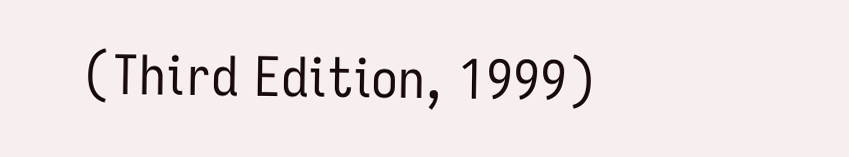(Third Edition, 1999)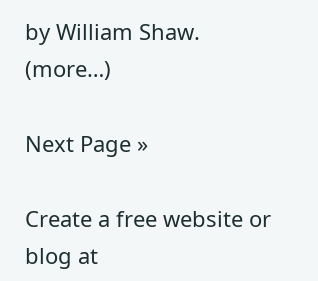by William Shaw. (more…)

Next Page »

Create a free website or blog at